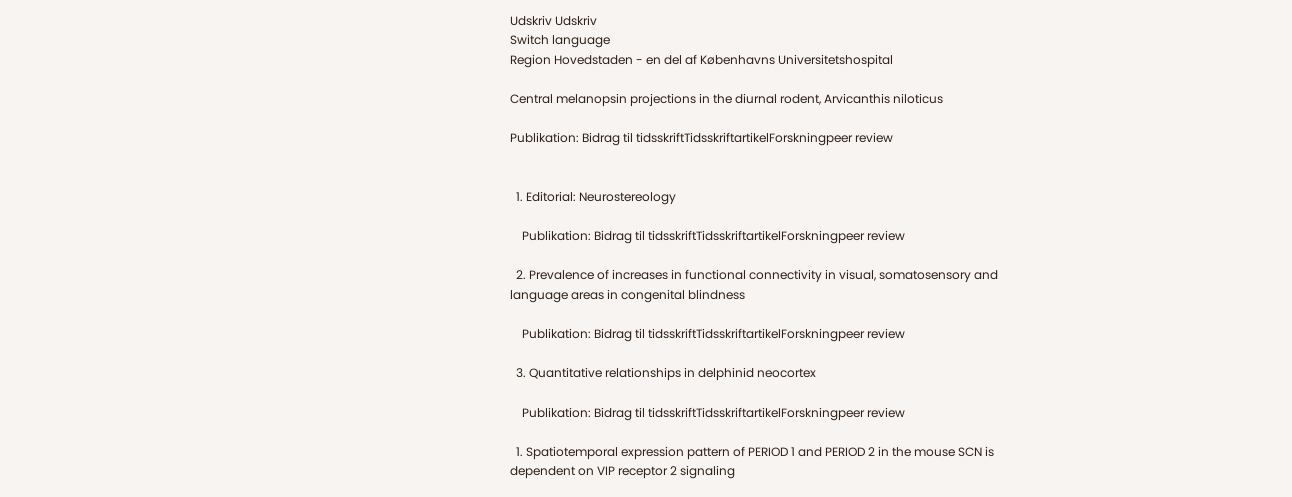Udskriv Udskriv
Switch language
Region Hovedstaden - en del af Københavns Universitetshospital

Central melanopsin projections in the diurnal rodent, Arvicanthis niloticus

Publikation: Bidrag til tidsskriftTidsskriftartikelForskningpeer review


  1. Editorial: Neurostereology

    Publikation: Bidrag til tidsskriftTidsskriftartikelForskningpeer review

  2. Prevalence of increases in functional connectivity in visual, somatosensory and language areas in congenital blindness

    Publikation: Bidrag til tidsskriftTidsskriftartikelForskningpeer review

  3. Quantitative relationships in delphinid neocortex

    Publikation: Bidrag til tidsskriftTidsskriftartikelForskningpeer review

  1. Spatiotemporal expression pattern of PERIOD 1 and PERIOD 2 in the mouse SCN is dependent on VIP receptor 2 signaling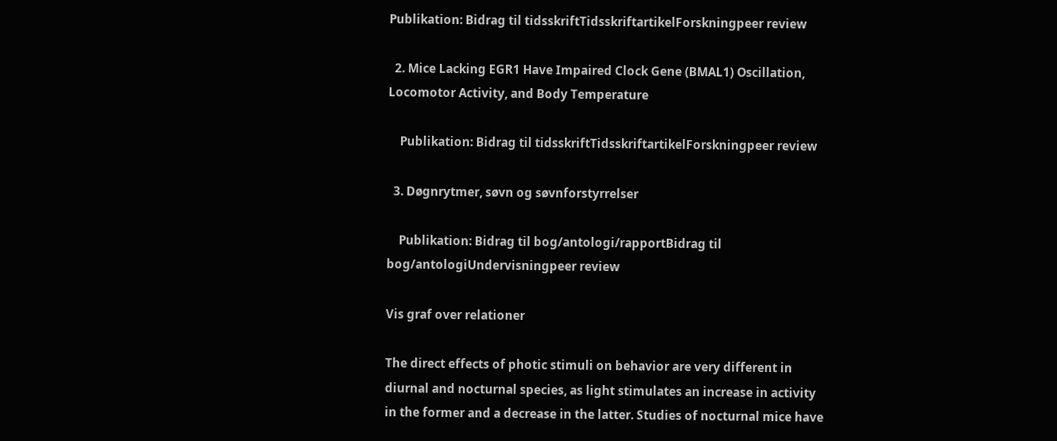Publikation: Bidrag til tidsskriftTidsskriftartikelForskningpeer review

  2. Mice Lacking EGR1 Have Impaired Clock Gene (BMAL1) Oscillation, Locomotor Activity, and Body Temperature

    Publikation: Bidrag til tidsskriftTidsskriftartikelForskningpeer review

  3. Døgnrytmer, søvn og søvnforstyrrelser

    Publikation: Bidrag til bog/antologi/rapportBidrag til bog/antologiUndervisningpeer review

Vis graf over relationer

The direct effects of photic stimuli on behavior are very different in diurnal and nocturnal species, as light stimulates an increase in activity in the former and a decrease in the latter. Studies of nocturnal mice have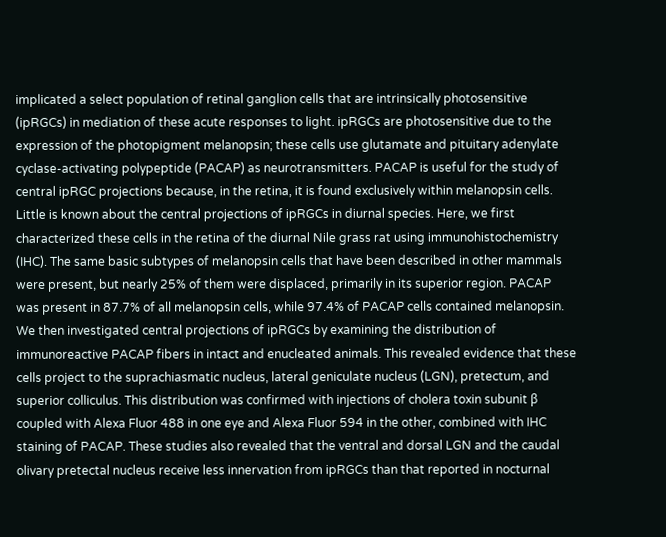implicated a select population of retinal ganglion cells that are intrinsically photosensitive (ipRGCs) in mediation of these acute responses to light. ipRGCs are photosensitive due to the expression of the photopigment melanopsin; these cells use glutamate and pituitary adenylate cyclase-activating polypeptide (PACAP) as neurotransmitters. PACAP is useful for the study of central ipRGC projections because, in the retina, it is found exclusively within melanopsin cells. Little is known about the central projections of ipRGCs in diurnal species. Here, we first characterized these cells in the retina of the diurnal Nile grass rat using immunohistochemistry (IHC). The same basic subtypes of melanopsin cells that have been described in other mammals were present, but nearly 25% of them were displaced, primarily in its superior region. PACAP was present in 87.7% of all melanopsin cells, while 97.4% of PACAP cells contained melanopsin. We then investigated central projections of ipRGCs by examining the distribution of immunoreactive PACAP fibers in intact and enucleated animals. This revealed evidence that these cells project to the suprachiasmatic nucleus, lateral geniculate nucleus (LGN), pretectum, and superior colliculus. This distribution was confirmed with injections of cholera toxin subunit β coupled with Alexa Fluor 488 in one eye and Alexa Fluor 594 in the other, combined with IHC staining of PACAP. These studies also revealed that the ventral and dorsal LGN and the caudal olivary pretectal nucleus receive less innervation from ipRGCs than that reported in nocturnal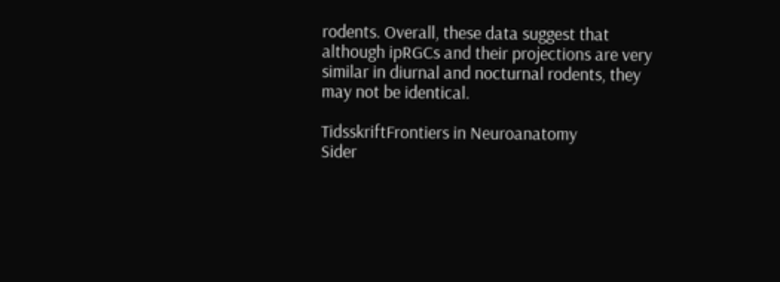rodents. Overall, these data suggest that although ipRGCs and their projections are very similar in diurnal and nocturnal rodents, they may not be identical.

TidsskriftFrontiers in Neuroanatomy
Sider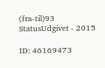(fra-til)93
StatusUdgivet - 2015

ID: 46169473